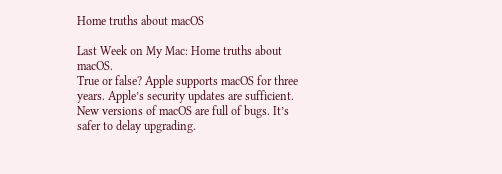Home truths about macOS

Last Week on My Mac: Home truths about macOS.
True or false? Apple supports macOS for three years. Apple’s security updates are sufficient. New versions of macOS are full of bugs. It’s safer to delay upgrading.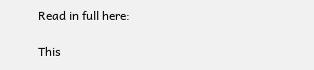Read in full here:

This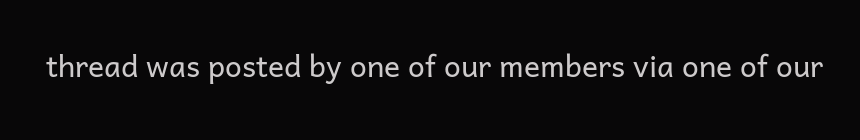thread was posted by one of our members via one of our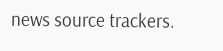news source trackers.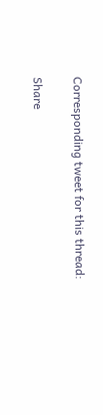Corresponding tweet for this thread:

Share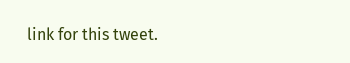link for this tweet.